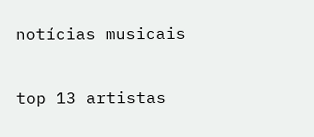notícias musicais

top 13 artistas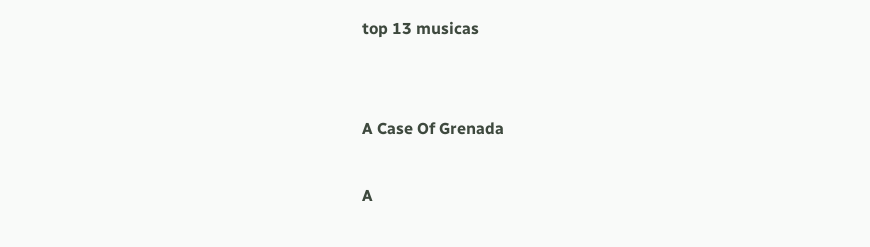top 13 musicas


A Case Of Grenada

A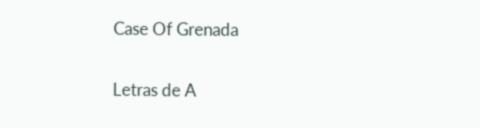Case Of Grenada

Letras de A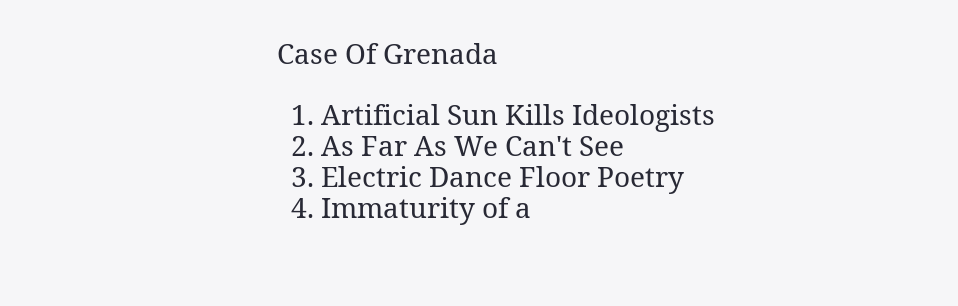Case Of Grenada

  1. Artificial Sun Kills Ideologists
  2. As Far As We Can't See
  3. Electric Dance Floor Poetry
  4. Immaturity of a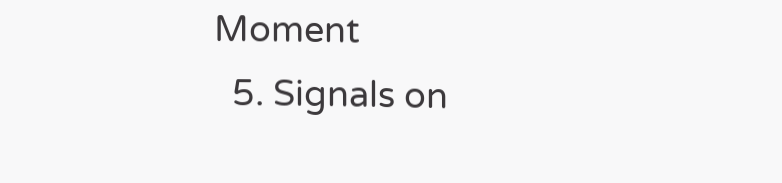Moment
  5. Signals on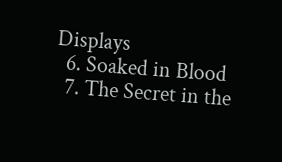Displays
  6. Soaked in Blood
  7. The Secret in the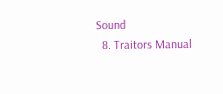Sound
  8. Traitors Manual